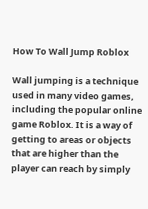How To Wall Jump Roblox

Wall jumping is a technique used in many video games, including the popular online game Roblox. It is a way of getting to areas or objects that are higher than the player can reach by simply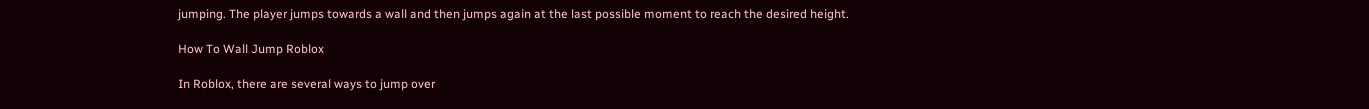jumping. The player jumps towards a wall and then jumps again at the last possible moment to reach the desired height.

How To Wall Jump Roblox

In Roblox, there are several ways to jump over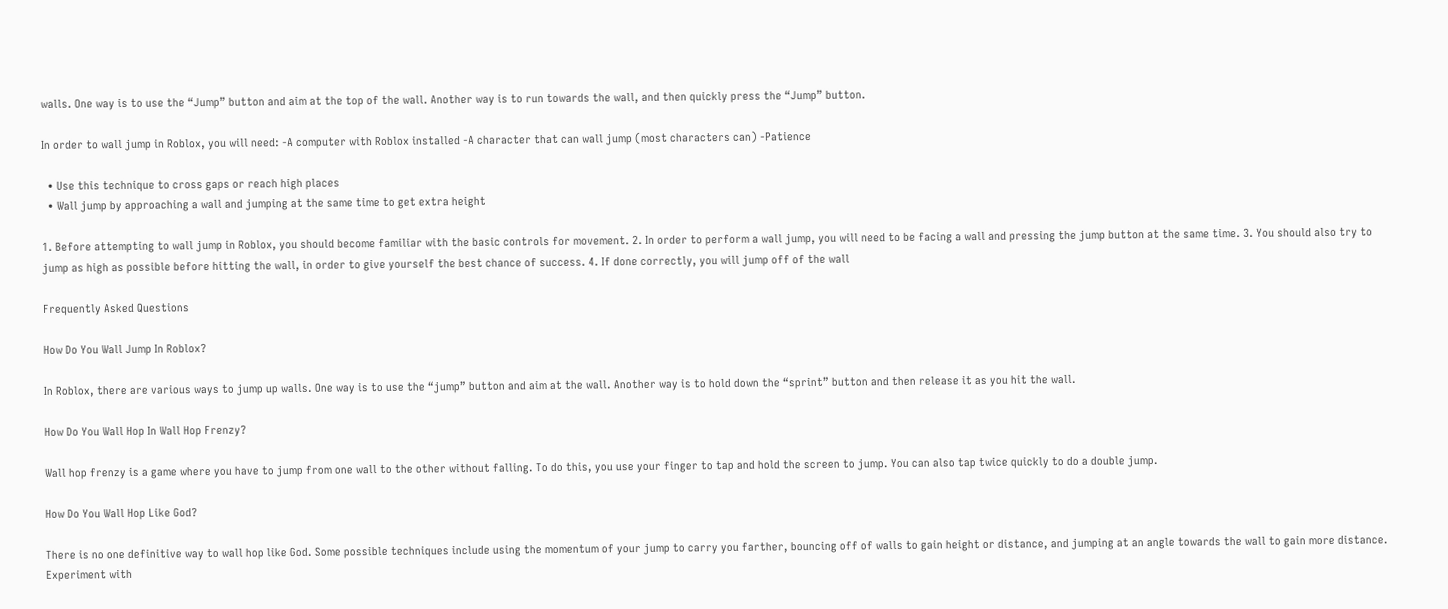walls. One way is to use the “Jump” button and aim at the top of the wall. Another way is to run towards the wall, and then quickly press the “Jump” button.

In order to wall jump in Roblox, you will need: -A computer with Roblox installed -A character that can wall jump (most characters can) -Patience

  • Use this technique to cross gaps or reach high places
  • Wall jump by approaching a wall and jumping at the same time to get extra height

1. Before attempting to wall jump in Roblox, you should become familiar with the basic controls for movement. 2. In order to perform a wall jump, you will need to be facing a wall and pressing the jump button at the same time. 3. You should also try to jump as high as possible before hitting the wall, in order to give yourself the best chance of success. 4. If done correctly, you will jump off of the wall

Frequently Asked Questions

How Do You Wall Jump In Roblox?

In Roblox, there are various ways to jump up walls. One way is to use the “jump” button and aim at the wall. Another way is to hold down the “sprint” button and then release it as you hit the wall.

How Do You Wall Hop In Wall Hop Frenzy?

Wall hop frenzy is a game where you have to jump from one wall to the other without falling. To do this, you use your finger to tap and hold the screen to jump. You can also tap twice quickly to do a double jump.

How Do You Wall Hop Like God?

There is no one definitive way to wall hop like God. Some possible techniques include using the momentum of your jump to carry you farther, bouncing off of walls to gain height or distance, and jumping at an angle towards the wall to gain more distance. Experiment with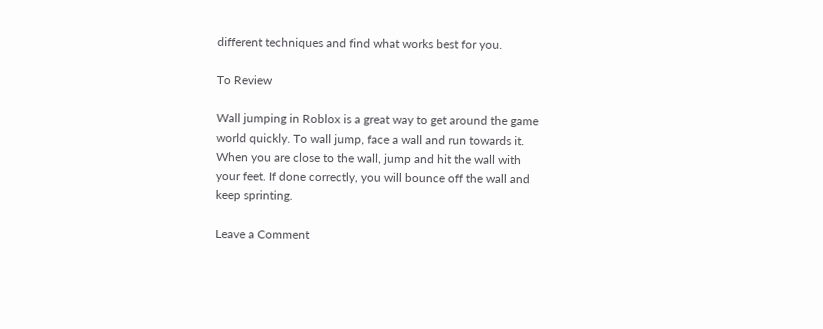different techniques and find what works best for you.

To Review

Wall jumping in Roblox is a great way to get around the game world quickly. To wall jump, face a wall and run towards it. When you are close to the wall, jump and hit the wall with your feet. If done correctly, you will bounce off the wall and keep sprinting.

Leave a Comment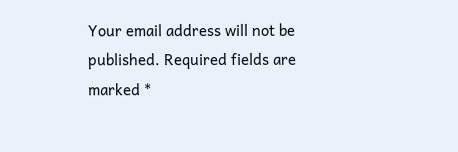Your email address will not be published. Required fields are marked *